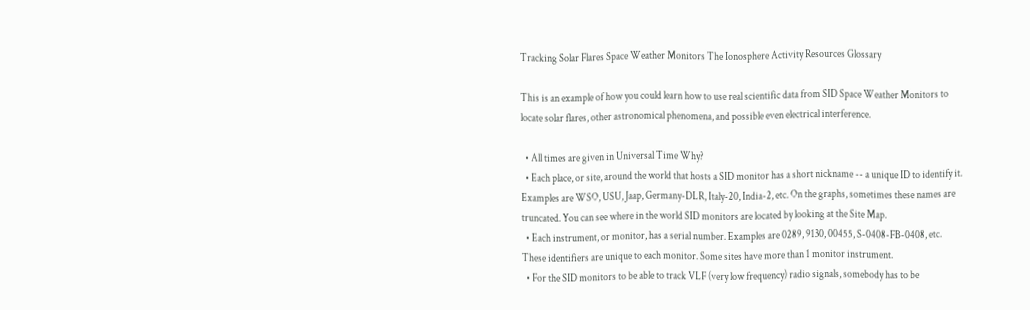Tracking Solar Flares Space Weather Monitors The Ionosphere Activity Resources Glossary

This is an example of how you could learn how to use real scientific data from SID Space Weather Monitors to locate solar flares, other astronomical phenomena, and possible even electrical interference.

  • All times are given in Universal Time Why?
  • Each place, or site, around the world that hosts a SID monitor has a short nickname -- a unique ID to identify it. Examples are WSO, USU, Jaap, Germany-DLR, Italy-20, India-2, etc. On the graphs, sometimes these names are truncated. You can see where in the world SID monitors are located by looking at the Site Map.
  • Each instrument, or monitor, has a serial number. Examples are 0289, 9130, 00455, S-0408-FB-0408, etc. These identifiers are unique to each monitor. Some sites have more than 1 monitor instrument.
  • For the SID monitors to be able to track VLF (very low frequency) radio signals, somebody has to be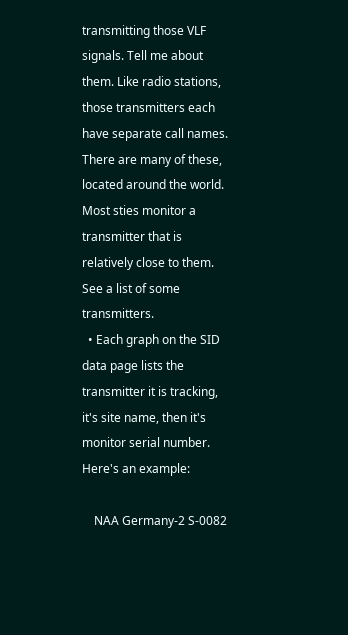transmitting those VLF signals. Tell me about them. Like radio stations, those transmitters each have separate call names. There are many of these, located around the world. Most sties monitor a transmitter that is relatively close to them. See a list of some transmitters.
  • Each graph on the SID data page lists the transmitter it is tracking, it's site name, then it's monitor serial number. Here's an example:

    NAA Germany-2 S-0082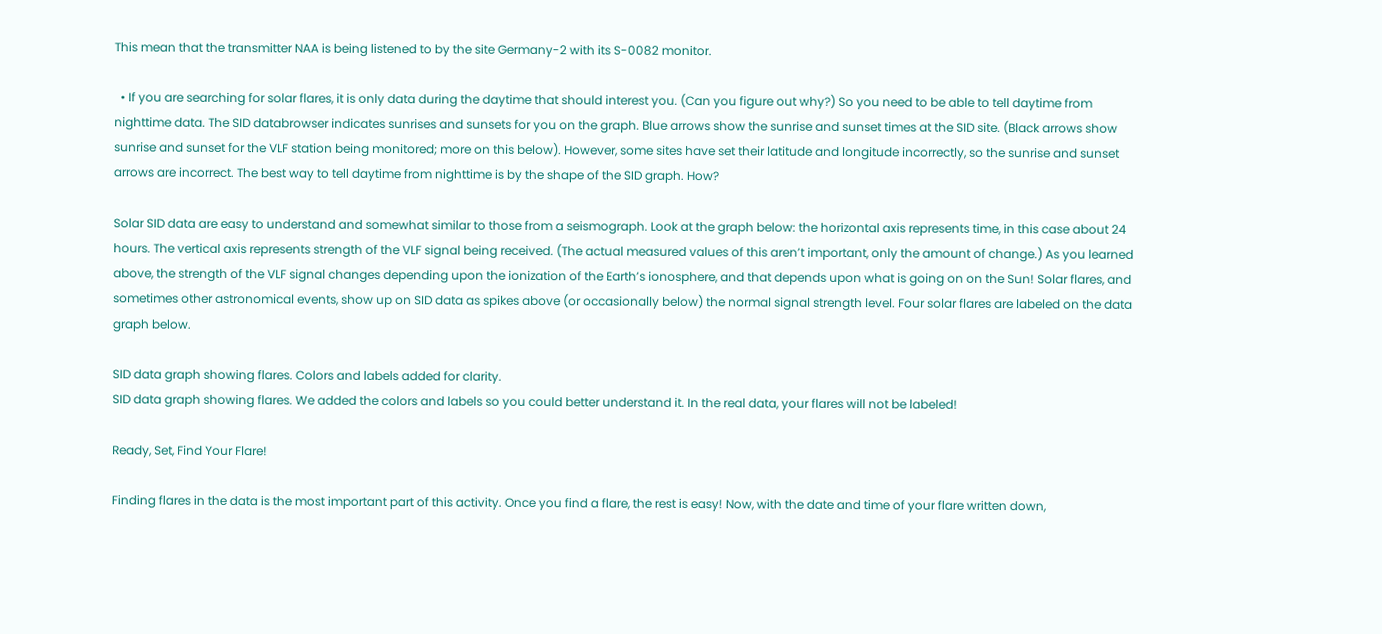This mean that the transmitter NAA is being listened to by the site Germany-2 with its S-0082 monitor.

  • If you are searching for solar flares, it is only data during the daytime that should interest you. (Can you figure out why?) So you need to be able to tell daytime from nighttime data. The SID databrowser indicates sunrises and sunsets for you on the graph. Blue arrows show the sunrise and sunset times at the SID site. (Black arrows show sunrise and sunset for the VLF station being monitored; more on this below). However, some sites have set their latitude and longitude incorrectly, so the sunrise and sunset arrows are incorrect. The best way to tell daytime from nighttime is by the shape of the SID graph. How?

Solar SID data are easy to understand and somewhat similar to those from a seismograph. Look at the graph below: the horizontal axis represents time, in this case about 24 hours. The vertical axis represents strength of the VLF signal being received. (The actual measured values of this aren’t important, only the amount of change.) As you learned above, the strength of the VLF signal changes depending upon the ionization of the Earth’s ionosphere, and that depends upon what is going on on the Sun! Solar flares, and sometimes other astronomical events, show up on SID data as spikes above (or occasionally below) the normal signal strength level. Four solar flares are labeled on the data graph below.

SID data graph showing flares. Colors and labels added for clarity.
SID data graph showing flares. We added the colors and labels so you could better understand it. In the real data, your flares will not be labeled!

Ready, Set, Find Your Flare!

Finding flares in the data is the most important part of this activity. Once you find a flare, the rest is easy! Now, with the date and time of your flare written down,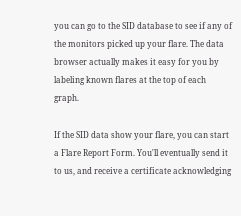you can go to the SID database to see if any of the monitors picked up your flare. The data browser actually makes it easy for you by labeling known flares at the top of each graph.

If the SID data show your flare, you can start a Flare Report Form. You'll eventually send it to us, and receive a certificate acknowledging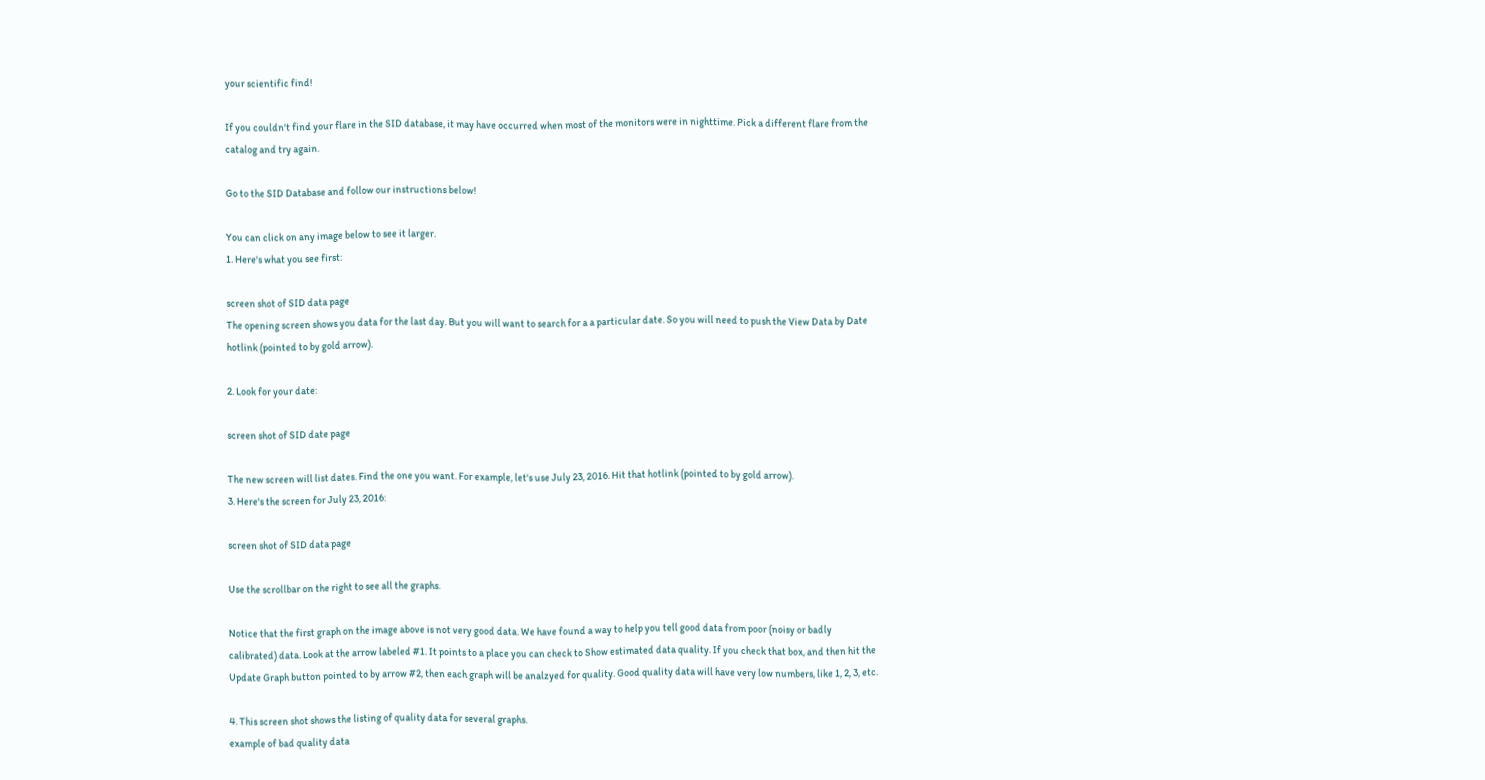your scientific find!

If you couldn't find your flare in the SID database, it may have occurred when most of the monitors were in nighttime. Pick a different flare from the catalog and try again.

Go to the SID Database and follow our instructions below!

You can click on any image below to see it larger.
1. Here's what you see first:

screen shot of SID data page
The opening screen shows you data for the last day. But you will want to search for a a particular date. So you will need to push the View Data by Date hotlink (pointed to by gold arrow).

2. Look for your date:

screen shot of SID date page

The new screen will list dates. Find the one you want. For example, let's use July 23, 2016. Hit that hotlink (pointed to by gold arrow).
3. Here's the screen for July 23, 2016:

screen shot of SID data page

Use the scrollbar on the right to see all the graphs.

Notice that the first graph on the image above is not very good data. We have found a way to help you tell good data from poor (noisy or badly calibrated) data. Look at the arrow labeled #1. It points to a place you can check to Show estimated data quality. If you check that box, and then hit the Update Graph button pointed to by arrow #2, then each graph will be analzyed for quality. Good quality data will have very low numbers, like 1, 2, 3, etc.

4. This screen shot shows the listing of quality data for several graphs.
example of bad quality data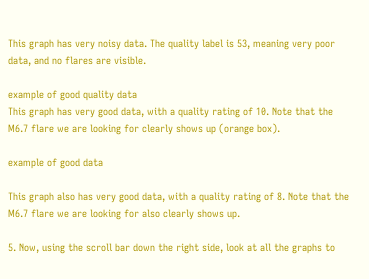This graph has very noisy data. The quality label is 53, meaning very poor data, and no flares are visible.

example of good quality data
This graph has very good data, with a quality rating of 10. Note that the M6.7 flare we are looking for clearly shows up (orange box).

example of good data

This graph also has very good data, with a quality rating of 8. Note that the M6.7 flare we are looking for also clearly shows up.

5. Now, using the scroll bar down the right side, look at all the graphs to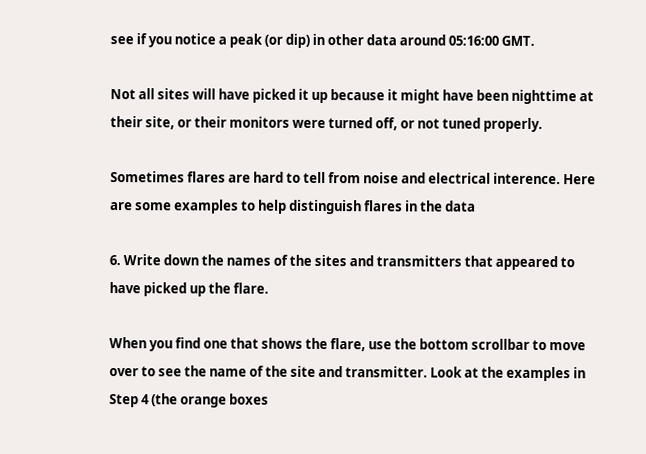see if you notice a peak (or dip) in other data around 05:16:00 GMT.

Not all sites will have picked it up because it might have been nighttime at their site, or their monitors were turned off, or not tuned properly.

Sometimes flares are hard to tell from noise and electrical interence. Here are some examples to help distinguish flares in the data

6. Write down the names of the sites and transmitters that appeared to have picked up the flare.

When you find one that shows the flare, use the bottom scrollbar to move over to see the name of the site and transmitter. Look at the examples in Step 4 (the orange boxes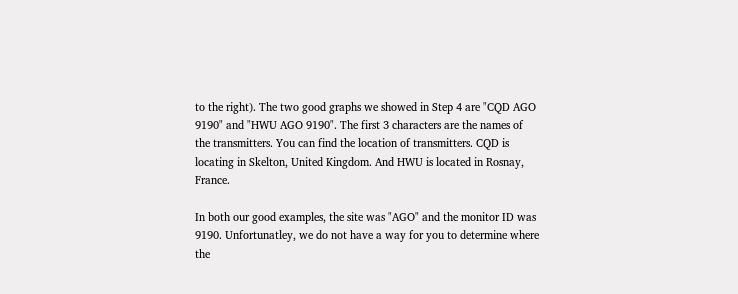to the right). The two good graphs we showed in Step 4 are "CQD AGO 9190" and "HWU AGO 9190". The first 3 characters are the names of the transmitters. You can find the location of transmitters. CQD is locating in Skelton, United Kingdom. And HWU is located in Rosnay, France.

In both our good examples, the site was "AGO" and the monitor ID was 9190. Unfortunatley, we do not have a way for you to determine where the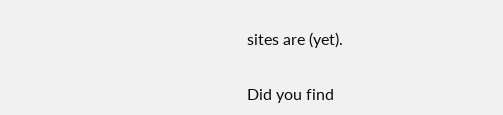sites are (yet).

Did you find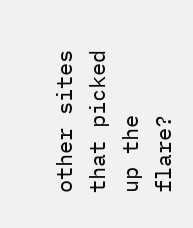other sites that picked up the flare?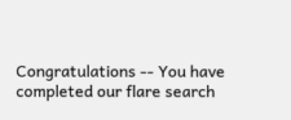Congratulations -- You have completed our flare search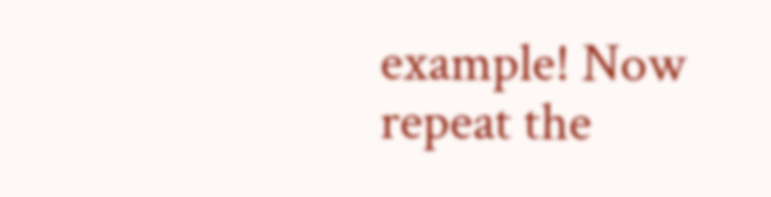example! Now repeat the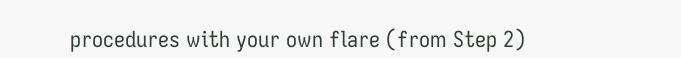procedures with your own flare (from Step 2)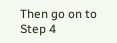Then go on to Step 4